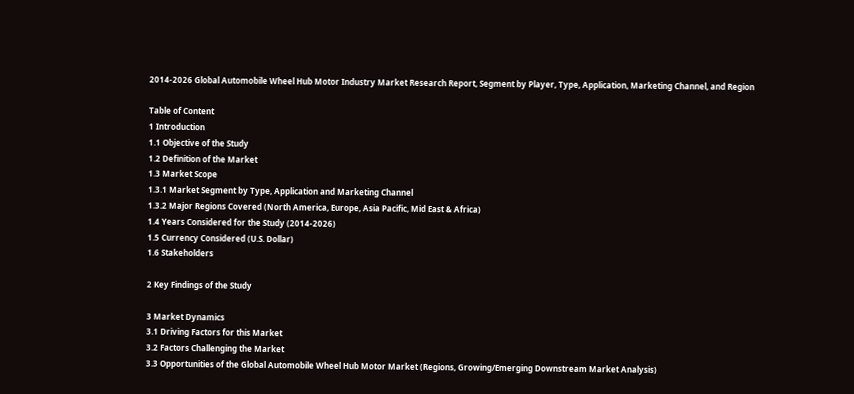2014-2026 Global Automobile Wheel Hub Motor Industry Market Research Report, Segment by Player, Type, Application, Marketing Channel, and Region

Table of Content
1 Introduction
1.1 Objective of the Study
1.2 Definition of the Market
1.3 Market Scope
1.3.1 Market Segment by Type, Application and Marketing Channel
1.3.2 Major Regions Covered (North America, Europe, Asia Pacific, Mid East & Africa)
1.4 Years Considered for the Study (2014-2026)
1.5 Currency Considered (U.S. Dollar)
1.6 Stakeholders

2 Key Findings of the Study

3 Market Dynamics
3.1 Driving Factors for this Market
3.2 Factors Challenging the Market
3.3 Opportunities of the Global Automobile Wheel Hub Motor Market (Regions, Growing/Emerging Downstream Market Analysis)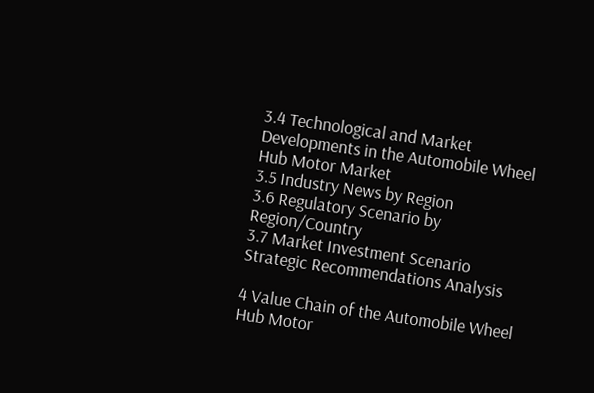3.4 Technological and Market Developments in the Automobile Wheel Hub Motor Market
3.5 Industry News by Region
3.6 Regulatory Scenario by Region/Country
3.7 Market Investment Scenario Strategic Recommendations Analysis

4 Value Chain of the Automobile Wheel Hub Motor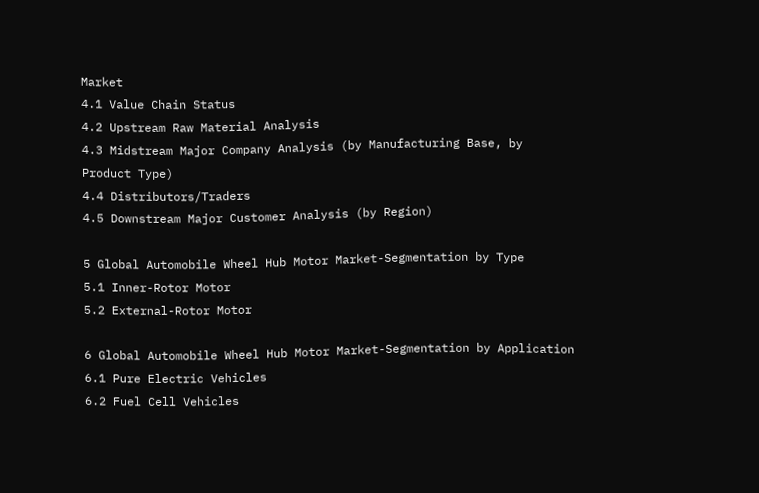Market
4.1 Value Chain Status
4.2 Upstream Raw Material Analysis
4.3 Midstream Major Company Analysis (by Manufacturing Base, by Product Type)
4.4 Distributors/Traders
4.5 Downstream Major Customer Analysis (by Region)

5 Global Automobile Wheel Hub Motor Market-Segmentation by Type
5.1 Inner-Rotor Motor
5.2 External-Rotor Motor

6 Global Automobile Wheel Hub Motor Market-Segmentation by Application
6.1 Pure Electric Vehicles
6.2 Fuel Cell Vehicles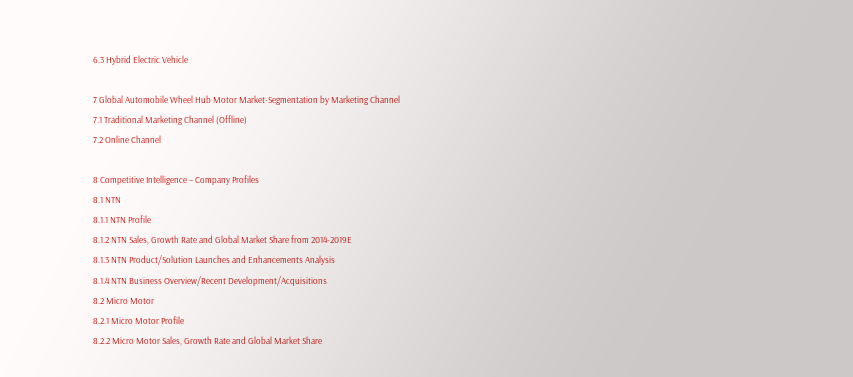6.3 Hybrid Electric Vehicle

7 Global Automobile Wheel Hub Motor Market-Segmentation by Marketing Channel
7.1 Traditional Marketing Channel (Offline)
7.2 Online Channel

8 Competitive Intelligence – Company Profiles
8.1 NTN
8.1.1 NTN Profile
8.1.2 NTN Sales, Growth Rate and Global Market Share from 2014-2019E
8.1.3 NTN Product/Solution Launches and Enhancements Analysis
8.1.4 NTN Business Overview/Recent Development/Acquisitions
8.2 Micro Motor
8.2.1 Micro Motor Profile
8.2.2 Micro Motor Sales, Growth Rate and Global Market Share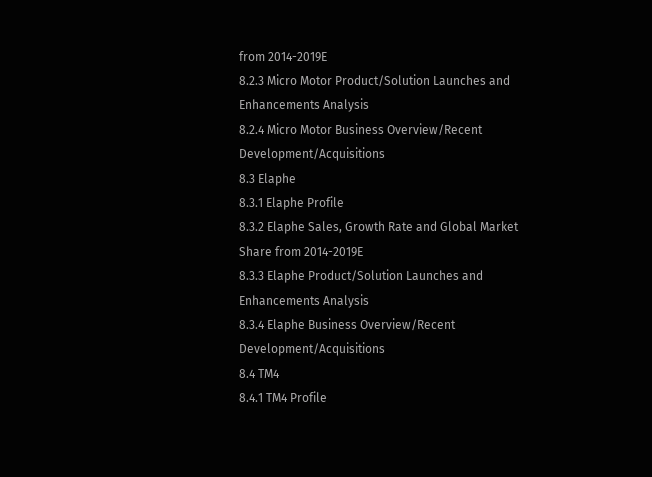from 2014-2019E
8.2.3 Micro Motor Product/Solution Launches and Enhancements Analysis
8.2.4 Micro Motor Business Overview/Recent Development/Acquisitions
8.3 Elaphe
8.3.1 Elaphe Profile
8.3.2 Elaphe Sales, Growth Rate and Global Market Share from 2014-2019E
8.3.3 Elaphe Product/Solution Launches and Enhancements Analysis
8.3.4 Elaphe Business Overview/Recent Development/Acquisitions
8.4 TM4
8.4.1 TM4 Profile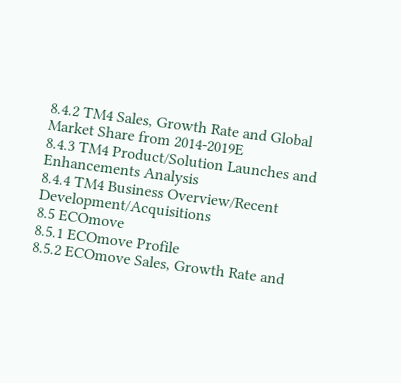8.4.2 TM4 Sales, Growth Rate and Global Market Share from 2014-2019E
8.4.3 TM4 Product/Solution Launches and Enhancements Analysis
8.4.4 TM4 Business Overview/Recent Development/Acquisitions
8.5 ECOmove
8.5.1 ECOmove Profile
8.5.2 ECOmove Sales, Growth Rate and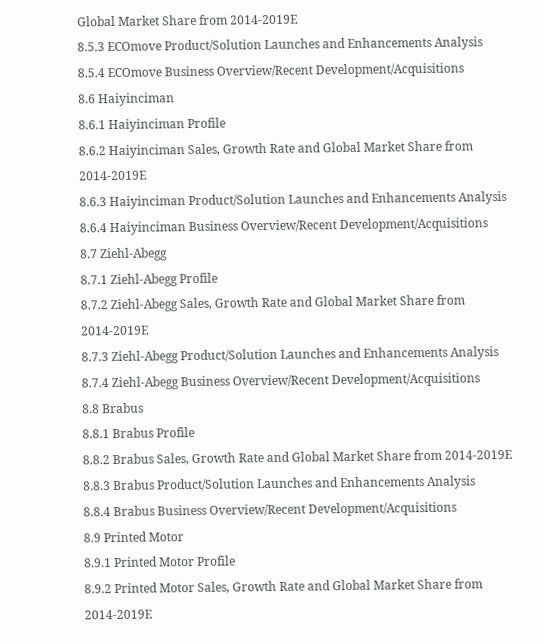Global Market Share from 2014-2019E
8.5.3 ECOmove Product/Solution Launches and Enhancements Analysis
8.5.4 ECOmove Business Overview/Recent Development/Acquisitions
8.6 Haiyinciman
8.6.1 Haiyinciman Profile
8.6.2 Haiyinciman Sales, Growth Rate and Global Market Share from 2014-2019E
8.6.3 Haiyinciman Product/Solution Launches and Enhancements Analysis
8.6.4 Haiyinciman Business Overview/Recent Development/Acquisitions
8.7 Ziehl-Abegg
8.7.1 Ziehl-Abegg Profile
8.7.2 Ziehl-Abegg Sales, Growth Rate and Global Market Share from 2014-2019E
8.7.3 Ziehl-Abegg Product/Solution Launches and Enhancements Analysis
8.7.4 Ziehl-Abegg Business Overview/Recent Development/Acquisitions
8.8 Brabus
8.8.1 Brabus Profile
8.8.2 Brabus Sales, Growth Rate and Global Market Share from 2014-2019E
8.8.3 Brabus Product/Solution Launches and Enhancements Analysis
8.8.4 Brabus Business Overview/Recent Development/Acquisitions
8.9 Printed Motor
8.9.1 Printed Motor Profile
8.9.2 Printed Motor Sales, Growth Rate and Global Market Share from 2014-2019E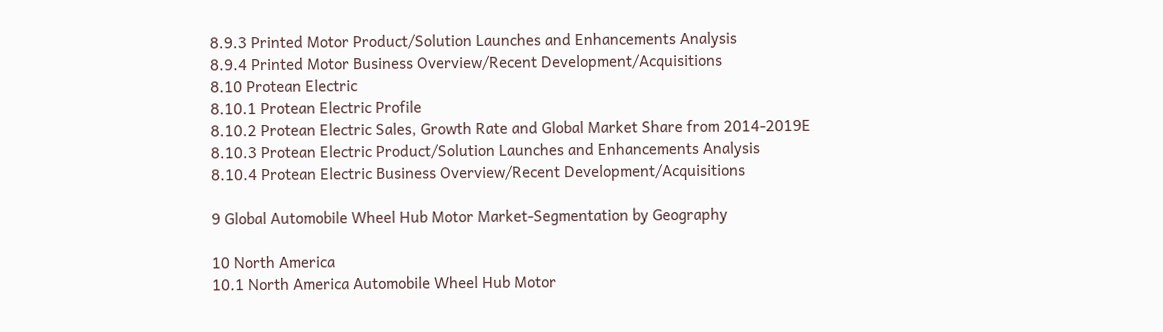8.9.3 Printed Motor Product/Solution Launches and Enhancements Analysis
8.9.4 Printed Motor Business Overview/Recent Development/Acquisitions
8.10 Protean Electric
8.10.1 Protean Electric Profile
8.10.2 Protean Electric Sales, Growth Rate and Global Market Share from 2014-2019E
8.10.3 Protean Electric Product/Solution Launches and Enhancements Analysis
8.10.4 Protean Electric Business Overview/Recent Development/Acquisitions

9 Global Automobile Wheel Hub Motor Market-Segmentation by Geography

10 North America
10.1 North America Automobile Wheel Hub Motor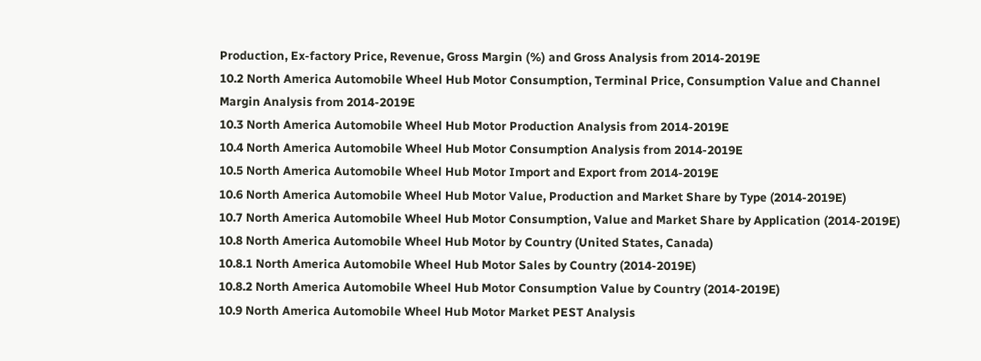Production, Ex-factory Price, Revenue, Gross Margin (%) and Gross Analysis from 2014-2019E
10.2 North America Automobile Wheel Hub Motor Consumption, Terminal Price, Consumption Value and Channel Margin Analysis from 2014-2019E
10.3 North America Automobile Wheel Hub Motor Production Analysis from 2014-2019E
10.4 North America Automobile Wheel Hub Motor Consumption Analysis from 2014-2019E
10.5 North America Automobile Wheel Hub Motor Import and Export from 2014-2019E
10.6 North America Automobile Wheel Hub Motor Value, Production and Market Share by Type (2014-2019E)
10.7 North America Automobile Wheel Hub Motor Consumption, Value and Market Share by Application (2014-2019E)
10.8 North America Automobile Wheel Hub Motor by Country (United States, Canada)
10.8.1 North America Automobile Wheel Hub Motor Sales by Country (2014-2019E)
10.8.2 North America Automobile Wheel Hub Motor Consumption Value by Country (2014-2019E)
10.9 North America Automobile Wheel Hub Motor Market PEST Analysis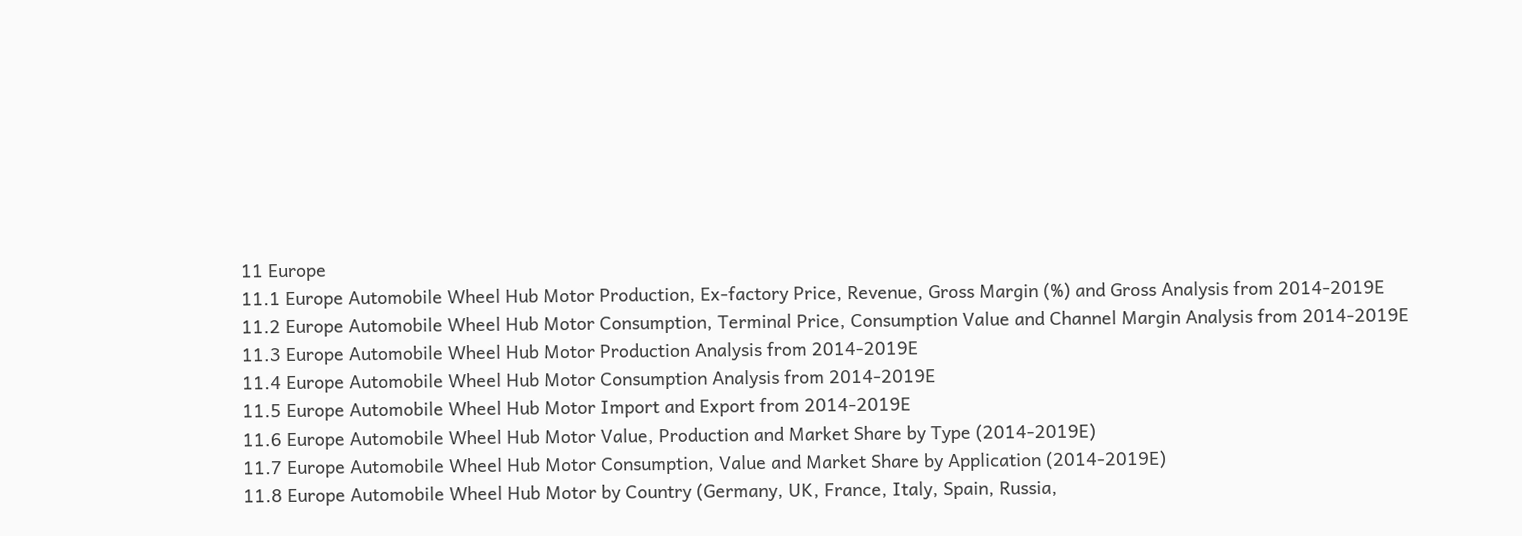11 Europe
11.1 Europe Automobile Wheel Hub Motor Production, Ex-factory Price, Revenue, Gross Margin (%) and Gross Analysis from 2014-2019E
11.2 Europe Automobile Wheel Hub Motor Consumption, Terminal Price, Consumption Value and Channel Margin Analysis from 2014-2019E
11.3 Europe Automobile Wheel Hub Motor Production Analysis from 2014-2019E
11.4 Europe Automobile Wheel Hub Motor Consumption Analysis from 2014-2019E
11.5 Europe Automobile Wheel Hub Motor Import and Export from 2014-2019E
11.6 Europe Automobile Wheel Hub Motor Value, Production and Market Share by Type (2014-2019E)
11.7 Europe Automobile Wheel Hub Motor Consumption, Value and Market Share by Application (2014-2019E)
11.8 Europe Automobile Wheel Hub Motor by Country (Germany, UK, France, Italy, Spain, Russia,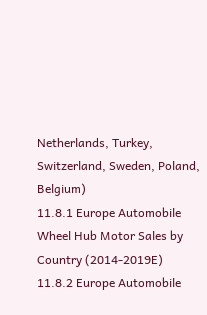Netherlands, Turkey, Switzerland, Sweden, Poland, Belgium)
11.8.1 Europe Automobile Wheel Hub Motor Sales by Country (2014-2019E)
11.8.2 Europe Automobile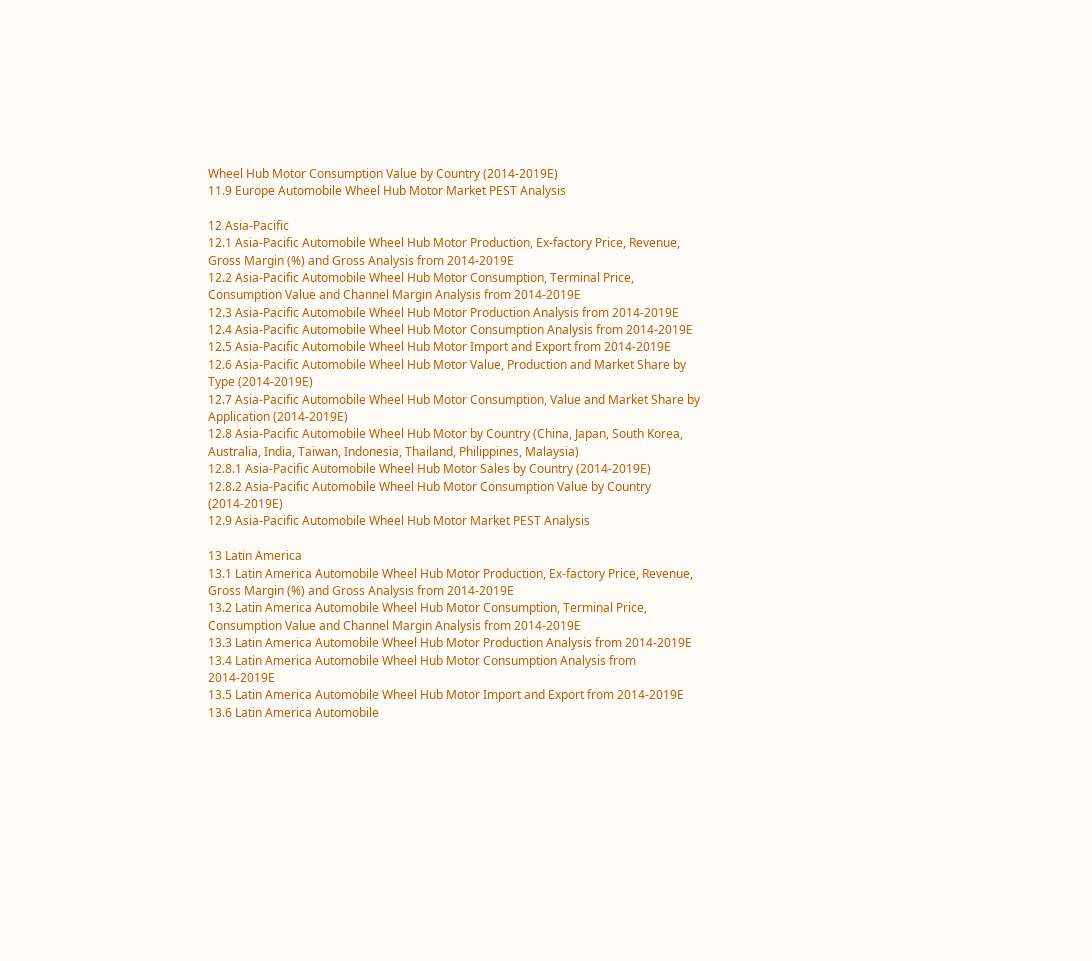Wheel Hub Motor Consumption Value by Country (2014-2019E)
11.9 Europe Automobile Wheel Hub Motor Market PEST Analysis

12 Asia-Pacific
12.1 Asia-Pacific Automobile Wheel Hub Motor Production, Ex-factory Price, Revenue, Gross Margin (%) and Gross Analysis from 2014-2019E
12.2 Asia-Pacific Automobile Wheel Hub Motor Consumption, Terminal Price, Consumption Value and Channel Margin Analysis from 2014-2019E
12.3 Asia-Pacific Automobile Wheel Hub Motor Production Analysis from 2014-2019E
12.4 Asia-Pacific Automobile Wheel Hub Motor Consumption Analysis from 2014-2019E
12.5 Asia-Pacific Automobile Wheel Hub Motor Import and Export from 2014-2019E
12.6 Asia-Pacific Automobile Wheel Hub Motor Value, Production and Market Share by Type (2014-2019E)
12.7 Asia-Pacific Automobile Wheel Hub Motor Consumption, Value and Market Share by Application (2014-2019E)
12.8 Asia-Pacific Automobile Wheel Hub Motor by Country (China, Japan, South Korea, Australia, India, Taiwan, Indonesia, Thailand, Philippines, Malaysia)
12.8.1 Asia-Pacific Automobile Wheel Hub Motor Sales by Country (2014-2019E)
12.8.2 Asia-Pacific Automobile Wheel Hub Motor Consumption Value by Country (2014-2019E)
12.9 Asia-Pacific Automobile Wheel Hub Motor Market PEST Analysis

13 Latin America
13.1 Latin America Automobile Wheel Hub Motor Production, Ex-factory Price, Revenue, Gross Margin (%) and Gross Analysis from 2014-2019E
13.2 Latin America Automobile Wheel Hub Motor Consumption, Terminal Price, Consumption Value and Channel Margin Analysis from 2014-2019E
13.3 Latin America Automobile Wheel Hub Motor Production Analysis from 2014-2019E
13.4 Latin America Automobile Wheel Hub Motor Consumption Analysis from 2014-2019E
13.5 Latin America Automobile Wheel Hub Motor Import and Export from 2014-2019E
13.6 Latin America Automobile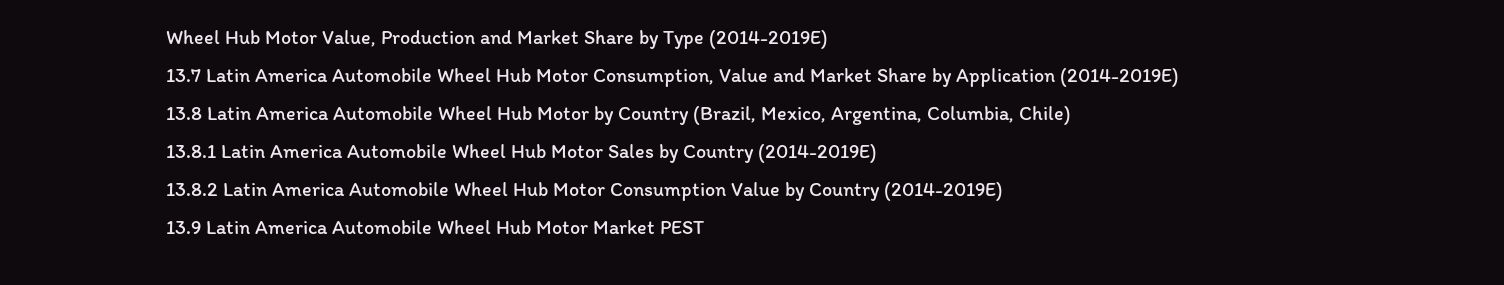Wheel Hub Motor Value, Production and Market Share by Type (2014-2019E)
13.7 Latin America Automobile Wheel Hub Motor Consumption, Value and Market Share by Application (2014-2019E)
13.8 Latin America Automobile Wheel Hub Motor by Country (Brazil, Mexico, Argentina, Columbia, Chile)
13.8.1 Latin America Automobile Wheel Hub Motor Sales by Country (2014-2019E)
13.8.2 Latin America Automobile Wheel Hub Motor Consumption Value by Country (2014-2019E)
13.9 Latin America Automobile Wheel Hub Motor Market PEST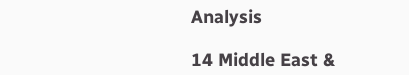Analysis

14 Middle East &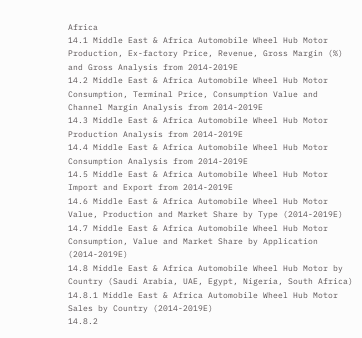Africa
14.1 Middle East & Africa Automobile Wheel Hub Motor Production, Ex-factory Price, Revenue, Gross Margin (%) and Gross Analysis from 2014-2019E
14.2 Middle East & Africa Automobile Wheel Hub Motor Consumption, Terminal Price, Consumption Value and Channel Margin Analysis from 2014-2019E
14.3 Middle East & Africa Automobile Wheel Hub Motor Production Analysis from 2014-2019E
14.4 Middle East & Africa Automobile Wheel Hub Motor Consumption Analysis from 2014-2019E
14.5 Middle East & Africa Automobile Wheel Hub Motor Import and Export from 2014-2019E
14.6 Middle East & Africa Automobile Wheel Hub Motor Value, Production and Market Share by Type (2014-2019E)
14.7 Middle East & Africa Automobile Wheel Hub Motor Consumption, Value and Market Share by Application (2014-2019E)
14.8 Middle East & Africa Automobile Wheel Hub Motor by Country (Saudi Arabia, UAE, Egypt, Nigeria, South Africa)
14.8.1 Middle East & Africa Automobile Wheel Hub Motor Sales by Country (2014-2019E)
14.8.2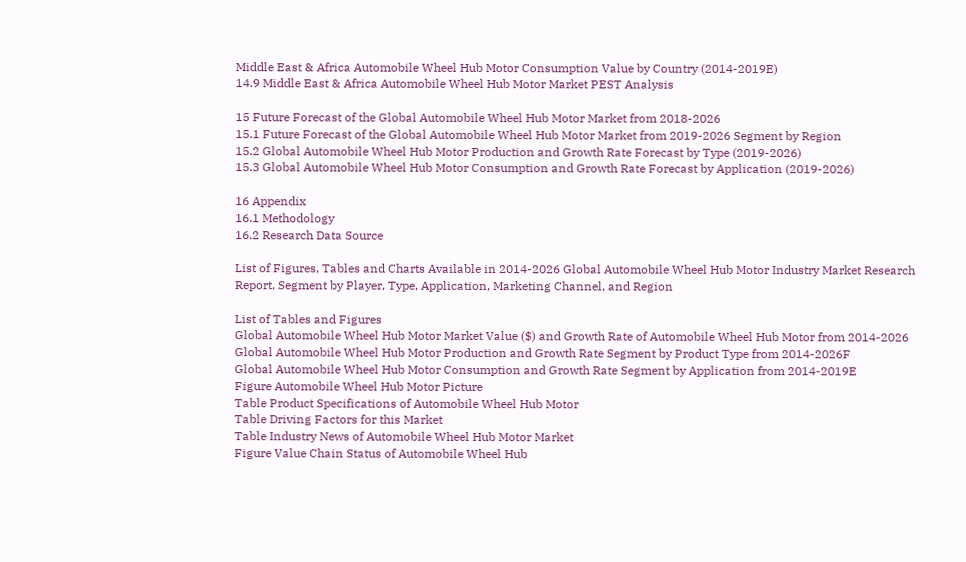Middle East & Africa Automobile Wheel Hub Motor Consumption Value by Country (2014-2019E)
14.9 Middle East & Africa Automobile Wheel Hub Motor Market PEST Analysis

15 Future Forecast of the Global Automobile Wheel Hub Motor Market from 2018-2026
15.1 Future Forecast of the Global Automobile Wheel Hub Motor Market from 2019-2026 Segment by Region
15.2 Global Automobile Wheel Hub Motor Production and Growth Rate Forecast by Type (2019-2026)
15.3 Global Automobile Wheel Hub Motor Consumption and Growth Rate Forecast by Application (2019-2026)

16 Appendix
16.1 Methodology
16.2 Research Data Source

List of Figures, Tables and Charts Available in 2014-2026 Global Automobile Wheel Hub Motor Industry Market Research Report, Segment by Player, Type, Application, Marketing Channel, and Region

List of Tables and Figures
Global Automobile Wheel Hub Motor Market Value ($) and Growth Rate of Automobile Wheel Hub Motor from 2014-2026
Global Automobile Wheel Hub Motor Production and Growth Rate Segment by Product Type from 2014-2026F
Global Automobile Wheel Hub Motor Consumption and Growth Rate Segment by Application from 2014-2019E
Figure Automobile Wheel Hub Motor Picture
Table Product Specifications of Automobile Wheel Hub Motor
Table Driving Factors for this Market
Table Industry News of Automobile Wheel Hub Motor Market
Figure Value Chain Status of Automobile Wheel Hub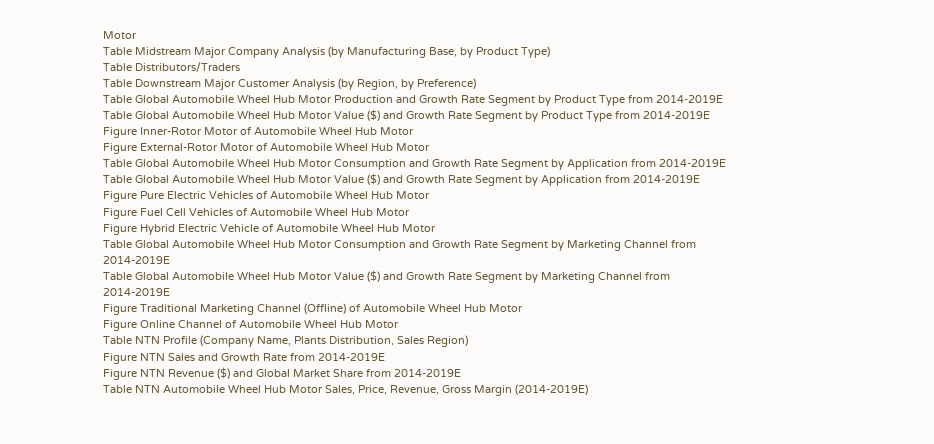Motor
Table Midstream Major Company Analysis (by Manufacturing Base, by Product Type)
Table Distributors/Traders
Table Downstream Major Customer Analysis (by Region, by Preference)
Table Global Automobile Wheel Hub Motor Production and Growth Rate Segment by Product Type from 2014-2019E
Table Global Automobile Wheel Hub Motor Value ($) and Growth Rate Segment by Product Type from 2014-2019E
Figure Inner-Rotor Motor of Automobile Wheel Hub Motor
Figure External-Rotor Motor of Automobile Wheel Hub Motor
Table Global Automobile Wheel Hub Motor Consumption and Growth Rate Segment by Application from 2014-2019E
Table Global Automobile Wheel Hub Motor Value ($) and Growth Rate Segment by Application from 2014-2019E
Figure Pure Electric Vehicles of Automobile Wheel Hub Motor
Figure Fuel Cell Vehicles of Automobile Wheel Hub Motor
Figure Hybrid Electric Vehicle of Automobile Wheel Hub Motor
Table Global Automobile Wheel Hub Motor Consumption and Growth Rate Segment by Marketing Channel from 2014-2019E
Table Global Automobile Wheel Hub Motor Value ($) and Growth Rate Segment by Marketing Channel from 2014-2019E
Figure Traditional Marketing Channel (Offline) of Automobile Wheel Hub Motor
Figure Online Channel of Automobile Wheel Hub Motor
Table NTN Profile (Company Name, Plants Distribution, Sales Region)
Figure NTN Sales and Growth Rate from 2014-2019E
Figure NTN Revenue ($) and Global Market Share from 2014-2019E
Table NTN Automobile Wheel Hub Motor Sales, Price, Revenue, Gross Margin (2014-2019E)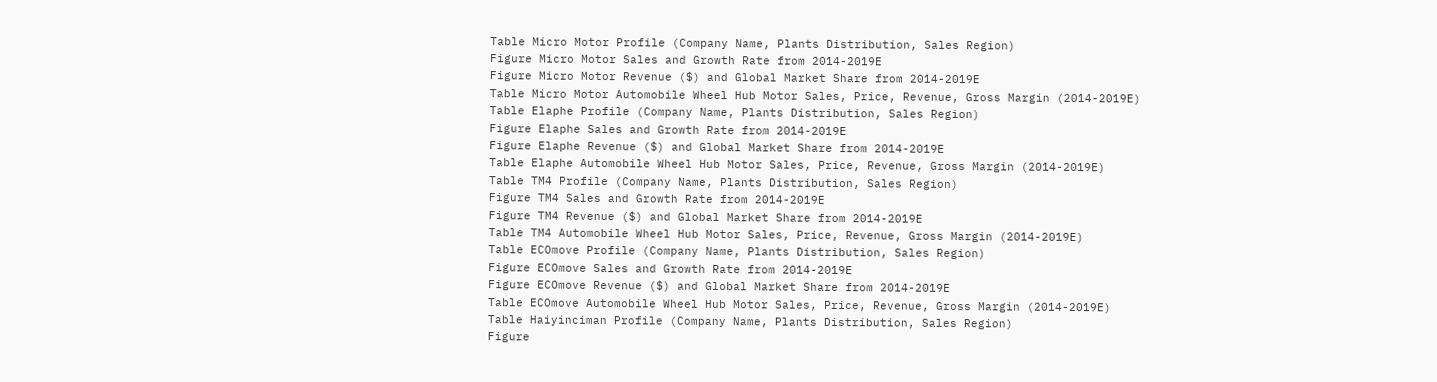Table Micro Motor Profile (Company Name, Plants Distribution, Sales Region)
Figure Micro Motor Sales and Growth Rate from 2014-2019E
Figure Micro Motor Revenue ($) and Global Market Share from 2014-2019E
Table Micro Motor Automobile Wheel Hub Motor Sales, Price, Revenue, Gross Margin (2014-2019E)
Table Elaphe Profile (Company Name, Plants Distribution, Sales Region)
Figure Elaphe Sales and Growth Rate from 2014-2019E
Figure Elaphe Revenue ($) and Global Market Share from 2014-2019E
Table Elaphe Automobile Wheel Hub Motor Sales, Price, Revenue, Gross Margin (2014-2019E)
Table TM4 Profile (Company Name, Plants Distribution, Sales Region)
Figure TM4 Sales and Growth Rate from 2014-2019E
Figure TM4 Revenue ($) and Global Market Share from 2014-2019E
Table TM4 Automobile Wheel Hub Motor Sales, Price, Revenue, Gross Margin (2014-2019E)
Table ECOmove Profile (Company Name, Plants Distribution, Sales Region)
Figure ECOmove Sales and Growth Rate from 2014-2019E
Figure ECOmove Revenue ($) and Global Market Share from 2014-2019E
Table ECOmove Automobile Wheel Hub Motor Sales, Price, Revenue, Gross Margin (2014-2019E)
Table Haiyinciman Profile (Company Name, Plants Distribution, Sales Region)
Figure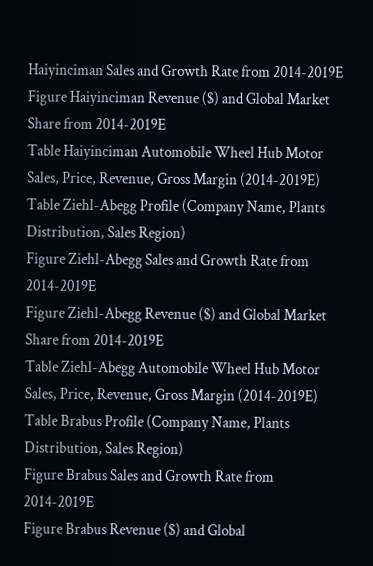Haiyinciman Sales and Growth Rate from 2014-2019E
Figure Haiyinciman Revenue ($) and Global Market Share from 2014-2019E
Table Haiyinciman Automobile Wheel Hub Motor Sales, Price, Revenue, Gross Margin (2014-2019E)
Table Ziehl-Abegg Profile (Company Name, Plants Distribution, Sales Region)
Figure Ziehl-Abegg Sales and Growth Rate from 2014-2019E
Figure Ziehl-Abegg Revenue ($) and Global Market Share from 2014-2019E
Table Ziehl-Abegg Automobile Wheel Hub Motor Sales, Price, Revenue, Gross Margin (2014-2019E)
Table Brabus Profile (Company Name, Plants Distribution, Sales Region)
Figure Brabus Sales and Growth Rate from 2014-2019E
Figure Brabus Revenue ($) and Global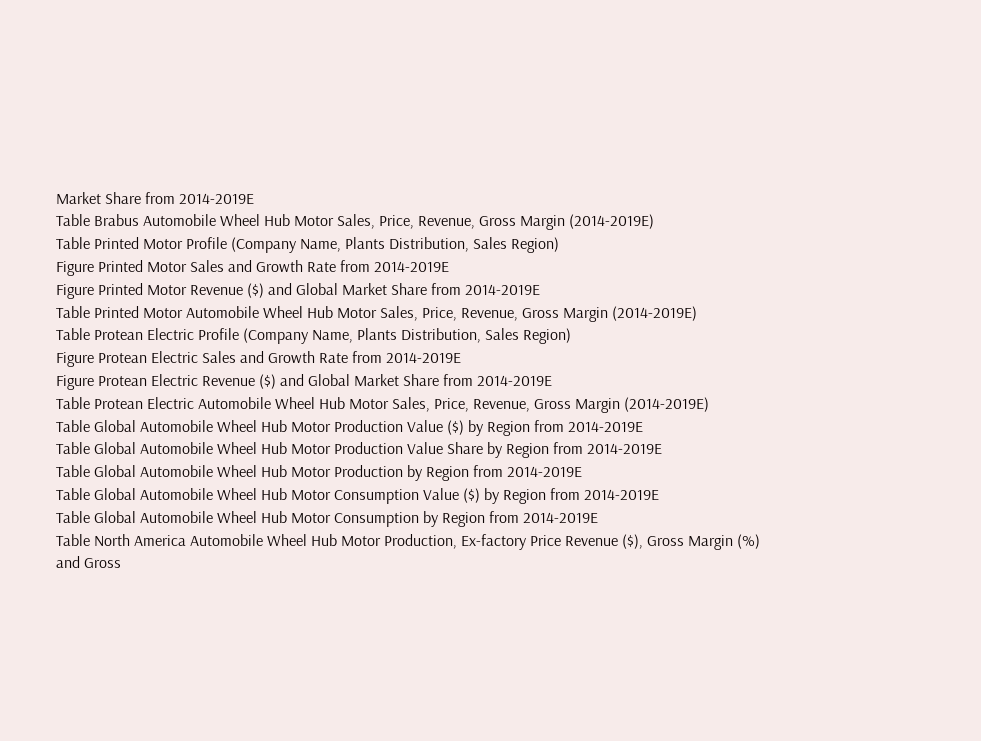Market Share from 2014-2019E
Table Brabus Automobile Wheel Hub Motor Sales, Price, Revenue, Gross Margin (2014-2019E)
Table Printed Motor Profile (Company Name, Plants Distribution, Sales Region)
Figure Printed Motor Sales and Growth Rate from 2014-2019E
Figure Printed Motor Revenue ($) and Global Market Share from 2014-2019E
Table Printed Motor Automobile Wheel Hub Motor Sales, Price, Revenue, Gross Margin (2014-2019E)
Table Protean Electric Profile (Company Name, Plants Distribution, Sales Region)
Figure Protean Electric Sales and Growth Rate from 2014-2019E
Figure Protean Electric Revenue ($) and Global Market Share from 2014-2019E
Table Protean Electric Automobile Wheel Hub Motor Sales, Price, Revenue, Gross Margin (2014-2019E)
Table Global Automobile Wheel Hub Motor Production Value ($) by Region from 2014-2019E
Table Global Automobile Wheel Hub Motor Production Value Share by Region from 2014-2019E
Table Global Automobile Wheel Hub Motor Production by Region from 2014-2019E
Table Global Automobile Wheel Hub Motor Consumption Value ($) by Region from 2014-2019E
Table Global Automobile Wheel Hub Motor Consumption by Region from 2014-2019E
Table North America Automobile Wheel Hub Motor Production, Ex-factory Price Revenue ($), Gross Margin (%) and Gross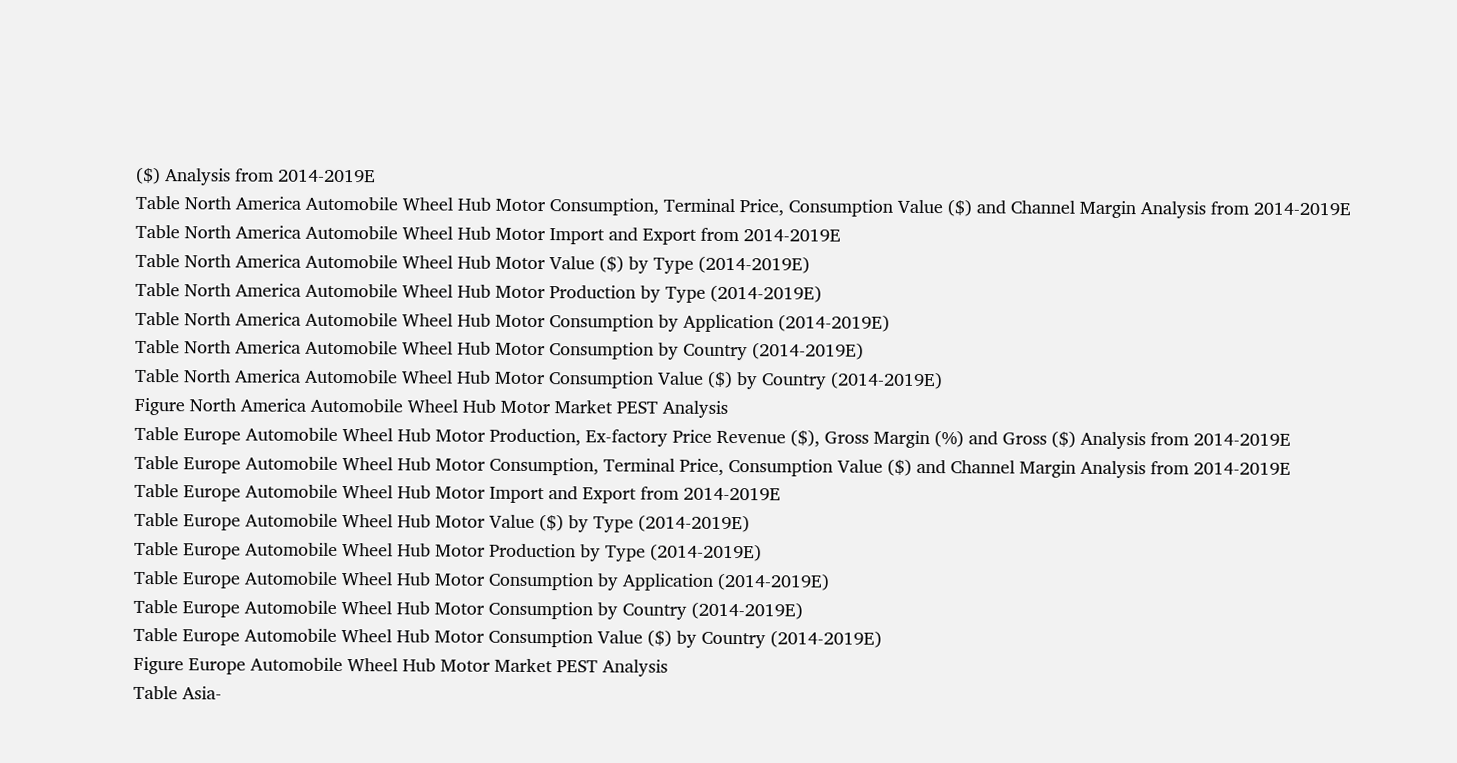($) Analysis from 2014-2019E
Table North America Automobile Wheel Hub Motor Consumption, Terminal Price, Consumption Value ($) and Channel Margin Analysis from 2014-2019E
Table North America Automobile Wheel Hub Motor Import and Export from 2014-2019E
Table North America Automobile Wheel Hub Motor Value ($) by Type (2014-2019E)
Table North America Automobile Wheel Hub Motor Production by Type (2014-2019E)
Table North America Automobile Wheel Hub Motor Consumption by Application (2014-2019E)
Table North America Automobile Wheel Hub Motor Consumption by Country (2014-2019E)
Table North America Automobile Wheel Hub Motor Consumption Value ($) by Country (2014-2019E)
Figure North America Automobile Wheel Hub Motor Market PEST Analysis
Table Europe Automobile Wheel Hub Motor Production, Ex-factory Price Revenue ($), Gross Margin (%) and Gross ($) Analysis from 2014-2019E
Table Europe Automobile Wheel Hub Motor Consumption, Terminal Price, Consumption Value ($) and Channel Margin Analysis from 2014-2019E
Table Europe Automobile Wheel Hub Motor Import and Export from 2014-2019E
Table Europe Automobile Wheel Hub Motor Value ($) by Type (2014-2019E)
Table Europe Automobile Wheel Hub Motor Production by Type (2014-2019E)
Table Europe Automobile Wheel Hub Motor Consumption by Application (2014-2019E)
Table Europe Automobile Wheel Hub Motor Consumption by Country (2014-2019E)
Table Europe Automobile Wheel Hub Motor Consumption Value ($) by Country (2014-2019E)
Figure Europe Automobile Wheel Hub Motor Market PEST Analysis
Table Asia-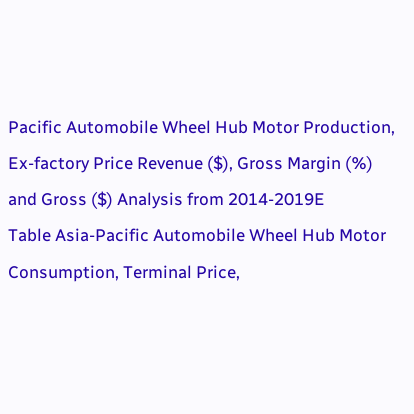Pacific Automobile Wheel Hub Motor Production, Ex-factory Price Revenue ($), Gross Margin (%) and Gross ($) Analysis from 2014-2019E
Table Asia-Pacific Automobile Wheel Hub Motor Consumption, Terminal Price,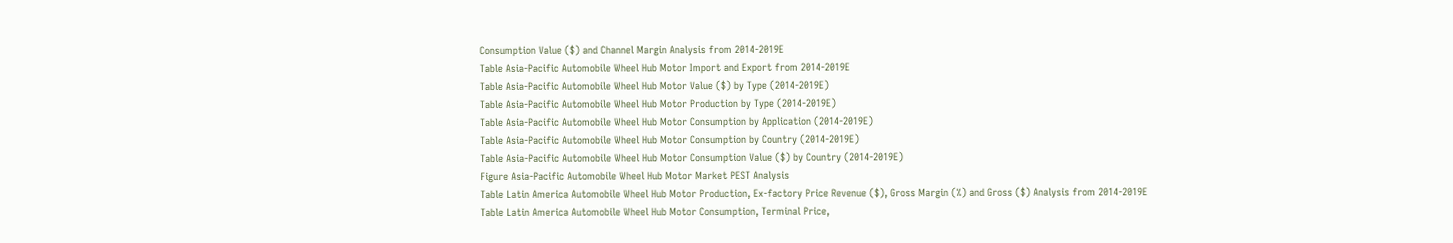Consumption Value ($) and Channel Margin Analysis from 2014-2019E
Table Asia-Pacific Automobile Wheel Hub Motor Import and Export from 2014-2019E
Table Asia-Pacific Automobile Wheel Hub Motor Value ($) by Type (2014-2019E)
Table Asia-Pacific Automobile Wheel Hub Motor Production by Type (2014-2019E)
Table Asia-Pacific Automobile Wheel Hub Motor Consumption by Application (2014-2019E)
Table Asia-Pacific Automobile Wheel Hub Motor Consumption by Country (2014-2019E)
Table Asia-Pacific Automobile Wheel Hub Motor Consumption Value ($) by Country (2014-2019E)
Figure Asia-Pacific Automobile Wheel Hub Motor Market PEST Analysis
Table Latin America Automobile Wheel Hub Motor Production, Ex-factory Price Revenue ($), Gross Margin (%) and Gross ($) Analysis from 2014-2019E
Table Latin America Automobile Wheel Hub Motor Consumption, Terminal Price,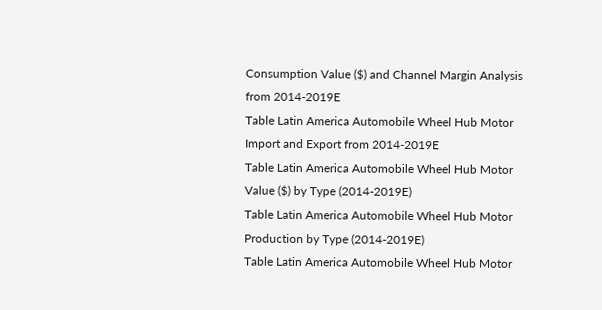Consumption Value ($) and Channel Margin Analysis from 2014-2019E
Table Latin America Automobile Wheel Hub Motor Import and Export from 2014-2019E
Table Latin America Automobile Wheel Hub Motor Value ($) by Type (2014-2019E)
Table Latin America Automobile Wheel Hub Motor Production by Type (2014-2019E)
Table Latin America Automobile Wheel Hub Motor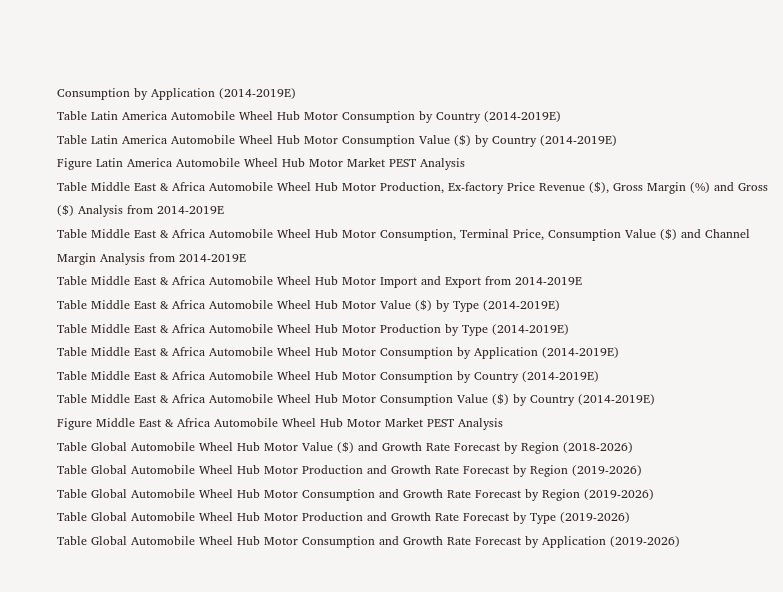Consumption by Application (2014-2019E)
Table Latin America Automobile Wheel Hub Motor Consumption by Country (2014-2019E)
Table Latin America Automobile Wheel Hub Motor Consumption Value ($) by Country (2014-2019E)
Figure Latin America Automobile Wheel Hub Motor Market PEST Analysis
Table Middle East & Africa Automobile Wheel Hub Motor Production, Ex-factory Price Revenue ($), Gross Margin (%) and Gross ($) Analysis from 2014-2019E
Table Middle East & Africa Automobile Wheel Hub Motor Consumption, Terminal Price, Consumption Value ($) and Channel Margin Analysis from 2014-2019E
Table Middle East & Africa Automobile Wheel Hub Motor Import and Export from 2014-2019E
Table Middle East & Africa Automobile Wheel Hub Motor Value ($) by Type (2014-2019E)
Table Middle East & Africa Automobile Wheel Hub Motor Production by Type (2014-2019E)
Table Middle East & Africa Automobile Wheel Hub Motor Consumption by Application (2014-2019E)
Table Middle East & Africa Automobile Wheel Hub Motor Consumption by Country (2014-2019E)
Table Middle East & Africa Automobile Wheel Hub Motor Consumption Value ($) by Country (2014-2019E)
Figure Middle East & Africa Automobile Wheel Hub Motor Market PEST Analysis
Table Global Automobile Wheel Hub Motor Value ($) and Growth Rate Forecast by Region (2018-2026)
Table Global Automobile Wheel Hub Motor Production and Growth Rate Forecast by Region (2019-2026)
Table Global Automobile Wheel Hub Motor Consumption and Growth Rate Forecast by Region (2019-2026)
Table Global Automobile Wheel Hub Motor Production and Growth Rate Forecast by Type (2019-2026)
Table Global Automobile Wheel Hub Motor Consumption and Growth Rate Forecast by Application (2019-2026)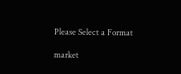Please Select a Format

market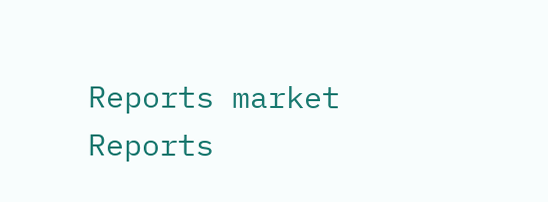Reports market Reports